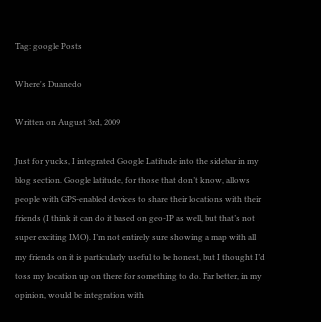Tag: google Posts

Where's Duanedo

Written on August 3rd, 2009

Just for yucks, I integrated Google Latitude into the sidebar in my blog section. Google latitude, for those that don’t know, allows people with GPS-enabled devices to share their locations with their friends (I think it can do it based on geo-IP as well, but that’s not super exciting IMO). I’m not entirely sure showing a map with all my friends on it is particularly useful to be honest, but I thought I’d toss my location up on there for something to do. Far better, in my opinion, would be integration with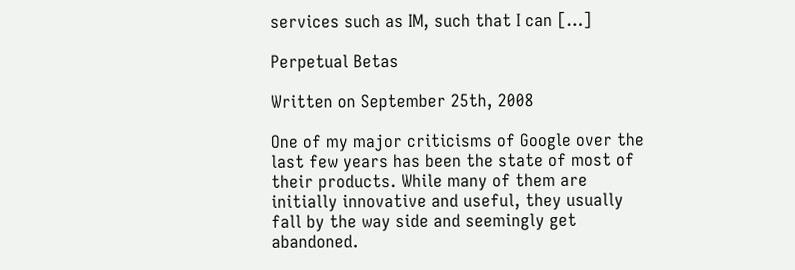services such as IM, such that I can […]

Perpetual Betas

Written on September 25th, 2008

One of my major criticisms of Google over the last few years has been the state of most of their products. While many of them are initially innovative and useful, they usually fall by the way side and seemingly get abandoned.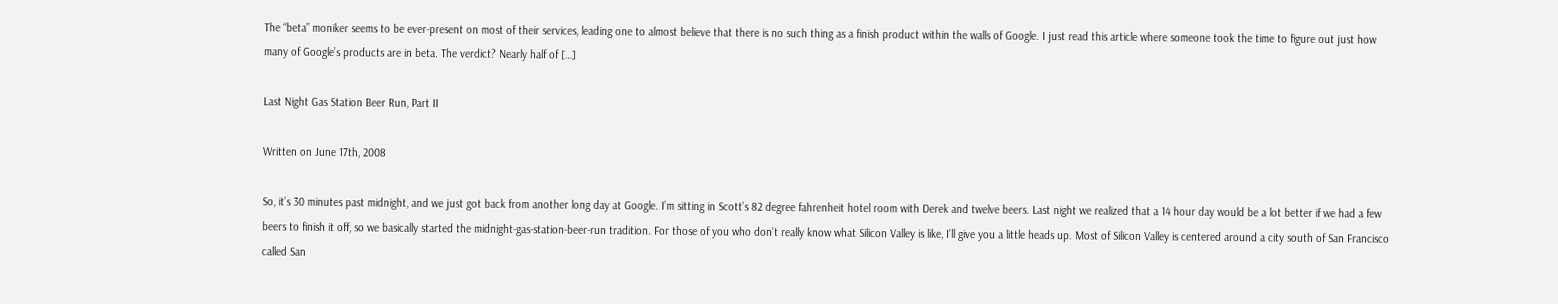The “beta” moniker seems to be ever-present on most of their services, leading one to almost believe that there is no such thing as a finish product within the walls of Google. I just read this article where someone took the time to figure out just how many of Google’s products are in beta. The verdict? Nearly half of […]

Last Night Gas Station Beer Run, Part II

Written on June 17th, 2008

So, it’s 30 minutes past midnight, and we just got back from another long day at Google. I’m sitting in Scott’s 82 degree fahrenheit hotel room with Derek and twelve beers. Last night we realized that a 14 hour day would be a lot better if we had a few beers to finish it off, so we basically started the midnight-gas-station-beer-run tradition. For those of you who don’t really know what Silicon Valley is like, I’ll give you a little heads up. Most of Silicon Valley is centered around a city south of San Francisco called San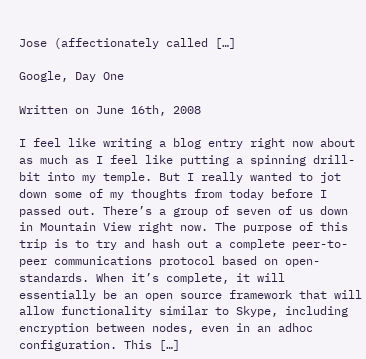Jose (affectionately called […]

Google, Day One

Written on June 16th, 2008

I feel like writing a blog entry right now about as much as I feel like putting a spinning drill-bit into my temple. But I really wanted to jot down some of my thoughts from today before I passed out. There’s a group of seven of us down in Mountain View right now. The purpose of this trip is to try and hash out a complete peer-to-peer communications protocol based on open-standards. When it’s complete, it will essentially be an open source framework that will allow functionality similar to Skype, including encryption between nodes, even in an adhoc configuration. This […]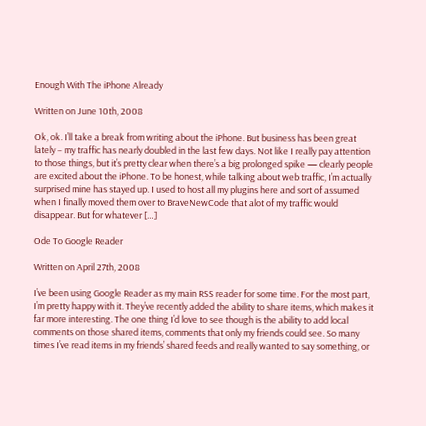Enough With The iPhone Already

Written on June 10th, 2008

Ok, ok. I’ll take a break from writing about the iPhone. But business has been great lately – my traffic has nearly doubled in the last few days. Not like I really pay attention to those things, but it’s pretty clear when there’s a big prolonged spike — clearly people are excited about the iPhone. To be honest, while talking about web traffic, I’m actually surprised mine has stayed up. I used to host all my plugins here and sort of assumed when I finally moved them over to BraveNewCode that alot of my traffic would disappear. But for whatever […]

Ode To Google Reader

Written on April 27th, 2008

I’ve been using Google Reader as my main RSS reader for some time. For the most part, I’m pretty happy with it. They’ve recently added the ability to share items, which makes it far more interesting. The one thing I’d love to see though is the ability to add local comments on those shared items, comments that only my friends could see. So many times I’ve read items in my friends’ shared feeds and really wanted to say something, or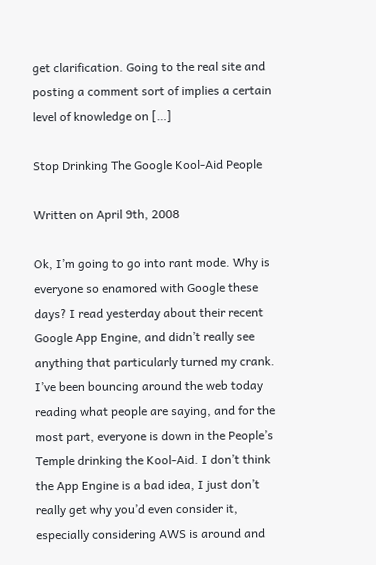get clarification. Going to the real site and posting a comment sort of implies a certain level of knowledge on […]

Stop Drinking The Google Kool-Aid People

Written on April 9th, 2008

Ok, I’m going to go into rant mode. Why is everyone so enamored with Google these days? I read yesterday about their recent Google App Engine, and didn’t really see anything that particularly turned my crank. I’ve been bouncing around the web today reading what people are saying, and for the most part, everyone is down in the People’s Temple drinking the Kool-Aid. I don’t think the App Engine is a bad idea, I just don’t really get why you’d even consider it, especially considering AWS is around and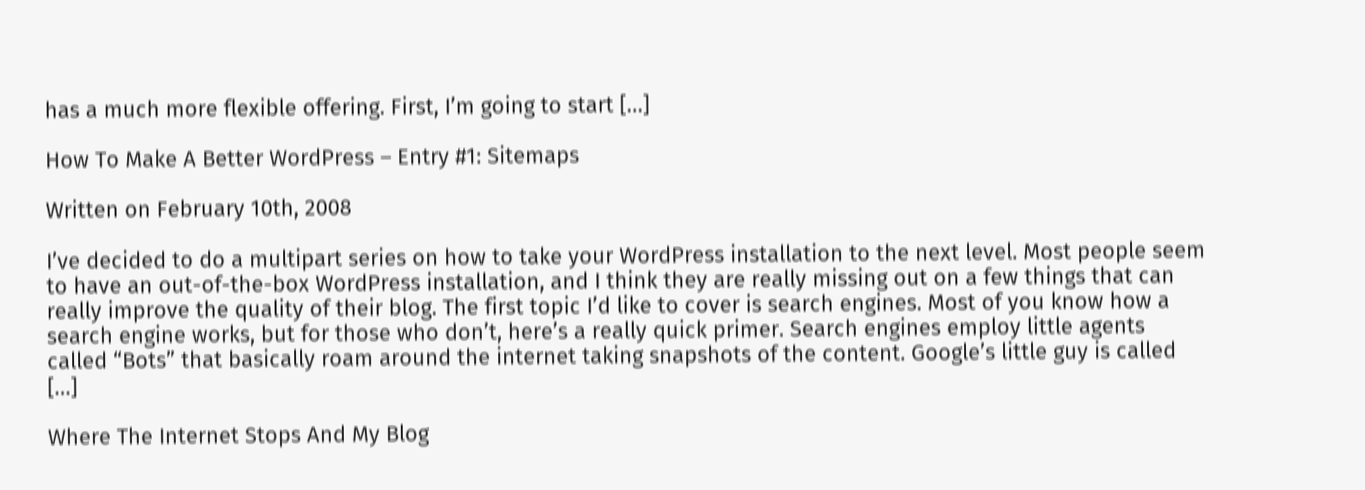has a much more flexible offering. First, I’m going to start […]

How To Make A Better WordPress – Entry #1: Sitemaps

Written on February 10th, 2008

I’ve decided to do a multipart series on how to take your WordPress installation to the next level. Most people seem to have an out-of-the-box WordPress installation, and I think they are really missing out on a few things that can really improve the quality of their blog. The first topic I’d like to cover is search engines. Most of you know how a search engine works, but for those who don’t, here’s a really quick primer. Search engines employ little agents called “Bots” that basically roam around the internet taking snapshots of the content. Google’s little guy is called […]

Where The Internet Stops And My Blog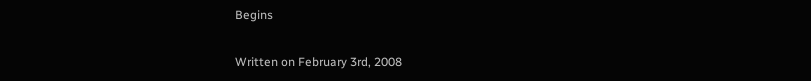Begins

Written on February 3rd, 2008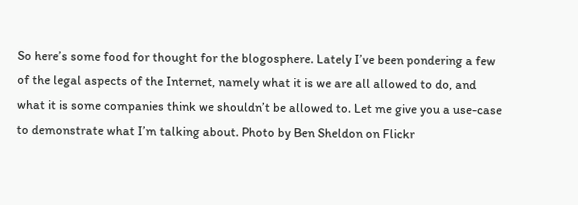So here’s some food for thought for the blogosphere. Lately I’ve been pondering a few of the legal aspects of the Internet, namely what it is we are all allowed to do, and what it is some companies think we shouldn’t be allowed to. Let me give you a use-case to demonstrate what I’m talking about. Photo by Ben Sheldon on Flickr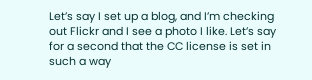Let’s say I set up a blog, and I’m checking out Flickr and I see a photo I like. Let’s say for a second that the CC license is set in such a way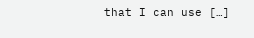that I can use […]